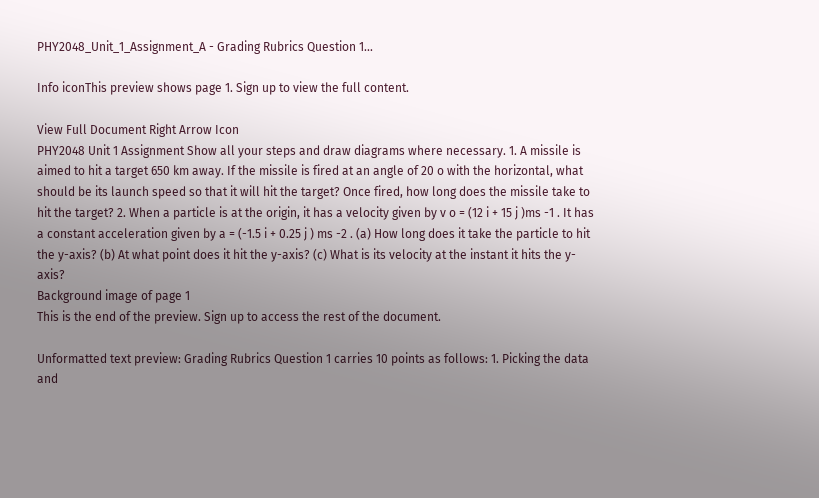PHY2048_Unit_1_Assignment_A - Grading Rubrics Question 1...

Info iconThis preview shows page 1. Sign up to view the full content.

View Full Document Right Arrow Icon
PHY2048 Unit 1 Assignment Show all your steps and draw diagrams where necessary. 1. A missile is aimed to hit a target 650 km away. If the missile is fired at an angle of 20 o with the horizontal, what should be its launch speed so that it will hit the target? Once fired, how long does the missile take to hit the target? 2. When a particle is at the origin, it has a velocity given by v o = (12 i + 15 j )ms -1 . It has a constant acceleration given by a = (-1.5 i + 0.25 j ) ms -2 . (a) How long does it take the particle to hit the y-axis? (b) At what point does it hit the y-axis? (c) What is its velocity at the instant it hits the y-axis?
Background image of page 1
This is the end of the preview. Sign up to access the rest of the document.

Unformatted text preview: Grading Rubrics Question 1 carries 10 points as follows: 1. Picking the data and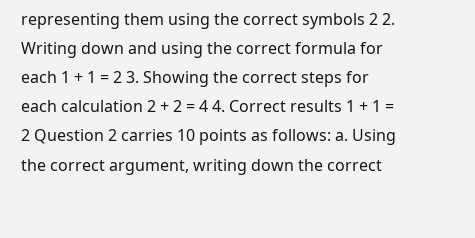representing them using the correct symbols 2 2. Writing down and using the correct formula for each 1 + 1 = 2 3. Showing the correct steps for each calculation 2 + 2 = 4 4. Correct results 1 + 1 = 2 Question 2 carries 10 points as follows: a. Using the correct argument, writing down the correct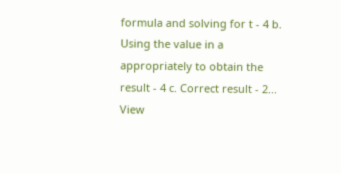formula and solving for t - 4 b. Using the value in a appropriately to obtain the result - 4 c. Correct result - 2...
View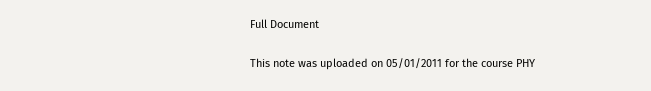Full Document

This note was uploaded on 05/01/2011 for the course PHY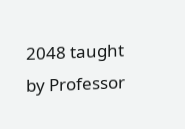2048 taught by Professor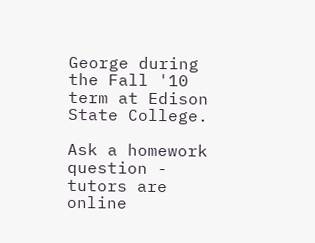George during the Fall '10 term at Edison State College.

Ask a homework question - tutors are online